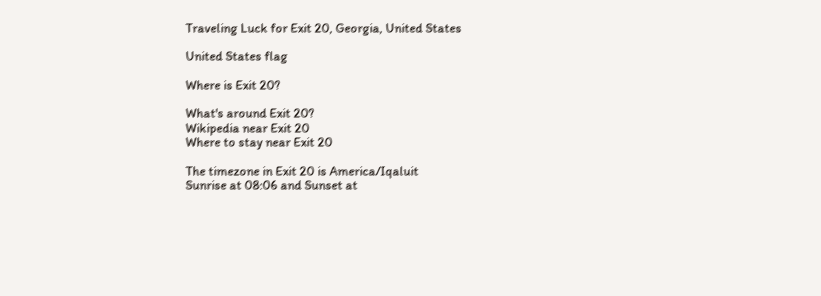Traveling Luck for Exit 20, Georgia, United States

United States flag

Where is Exit 20?

What's around Exit 20?
Wikipedia near Exit 20
Where to stay near Exit 20

The timezone in Exit 20 is America/Iqaluit
Sunrise at 08:06 and Sunset at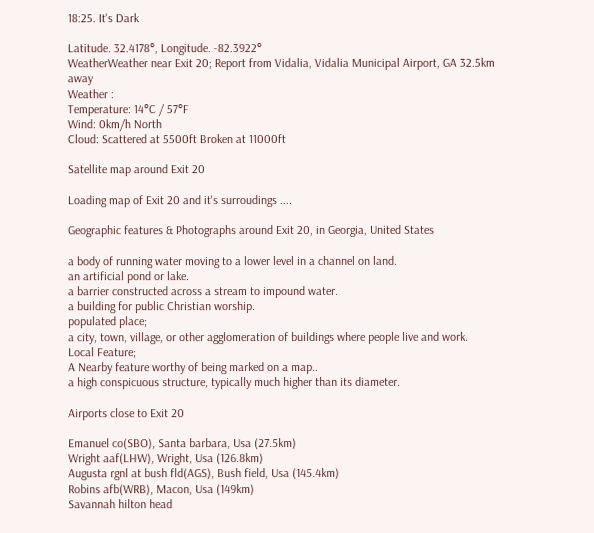18:25. It's Dark

Latitude. 32.4178°, Longitude. -82.3922°
WeatherWeather near Exit 20; Report from Vidalia, Vidalia Municipal Airport, GA 32.5km away
Weather :
Temperature: 14°C / 57°F
Wind: 0km/h North
Cloud: Scattered at 5500ft Broken at 11000ft

Satellite map around Exit 20

Loading map of Exit 20 and it's surroudings ....

Geographic features & Photographs around Exit 20, in Georgia, United States

a body of running water moving to a lower level in a channel on land.
an artificial pond or lake.
a barrier constructed across a stream to impound water.
a building for public Christian worship.
populated place;
a city, town, village, or other agglomeration of buildings where people live and work.
Local Feature;
A Nearby feature worthy of being marked on a map..
a high conspicuous structure, typically much higher than its diameter.

Airports close to Exit 20

Emanuel co(SBO), Santa barbara, Usa (27.5km)
Wright aaf(LHW), Wright, Usa (126.8km)
Augusta rgnl at bush fld(AGS), Bush field, Usa (145.4km)
Robins afb(WRB), Macon, Usa (149km)
Savannah hilton head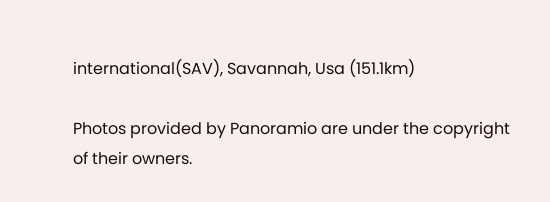international(SAV), Savannah, Usa (151.1km)

Photos provided by Panoramio are under the copyright of their owners.